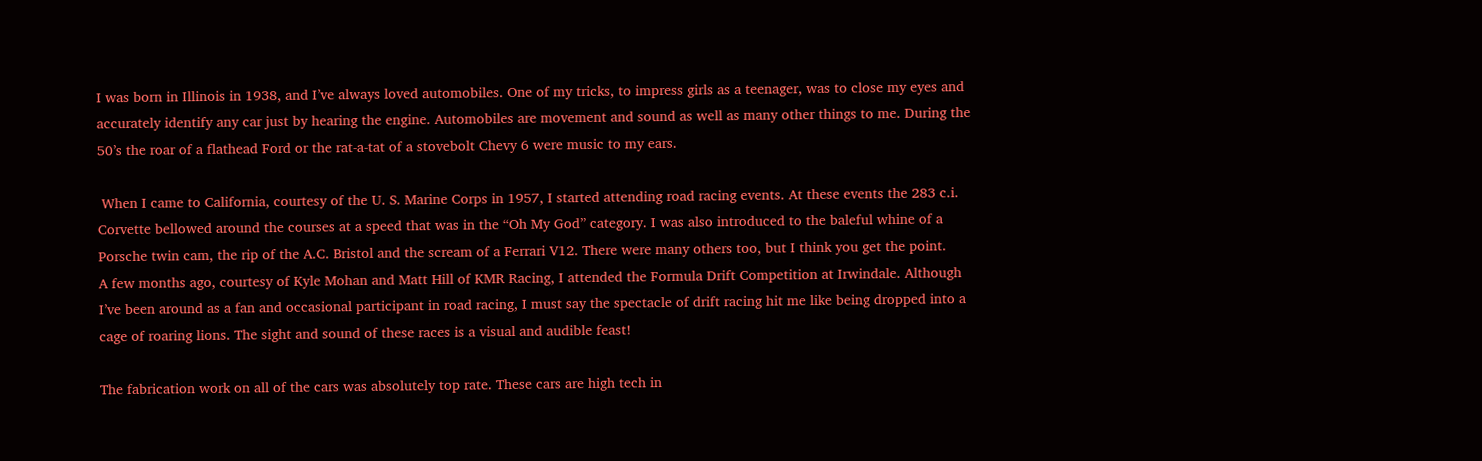I was born in Illinois in 1938, and I’ve always loved automobiles. One of my tricks, to impress girls as a teenager, was to close my eyes and accurately identify any car just by hearing the engine. Automobiles are movement and sound as well as many other things to me. During the 50’s the roar of a flathead Ford or the rat-a-tat of a stovebolt Chevy 6 were music to my ears.

 When I came to California, courtesy of the U. S. Marine Corps in 1957, I started attending road racing events. At these events the 283 c.i. Corvette bellowed around the courses at a speed that was in the “Oh My God” category. I was also introduced to the baleful whine of a Porsche twin cam, the rip of the A.C. Bristol and the scream of a Ferrari V12. There were many others too, but I think you get the point.
A few months ago, courtesy of Kyle Mohan and Matt Hill of KMR Racing, I attended the Formula Drift Competition at Irwindale. Although I’ve been around as a fan and occasional participant in road racing, I must say the spectacle of drift racing hit me like being dropped into a cage of roaring lions. The sight and sound of these races is a visual and audible feast!

The fabrication work on all of the cars was absolutely top rate. These cars are high tech in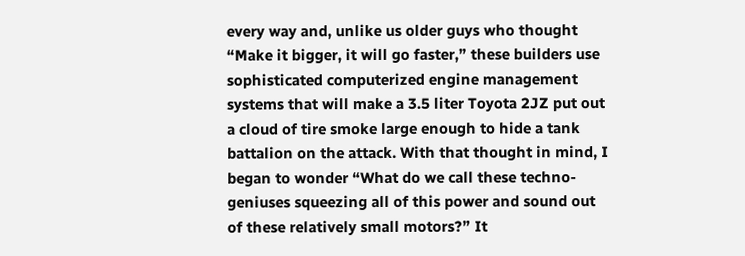every way and, unlike us older guys who thought “Make it bigger, it will go faster,” these builders use sophisticated computerized engine management systems that will make a 3.5 liter Toyota 2JZ put out a cloud of tire smoke large enough to hide a tank battalion on the attack. With that thought in mind, I began to wonder “What do we call these techno-geniuses squeezing all of this power and sound out of these relatively small motors?” It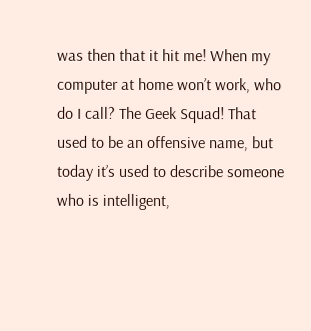was then that it hit me! When my computer at home won’t work, who do I call? The Geek Squad! That used to be an offensive name, but today it’s used to describe someone who is intelligent,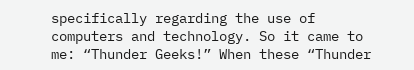specifically regarding the use of computers and technology. So it came to me: “Thunder Geeks!” When these “Thunder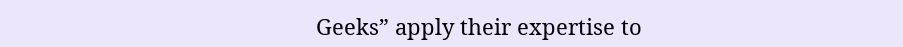Geeks” apply their expertise to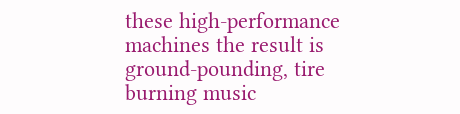these high-performance machines the result is ground-pounding, tire burning music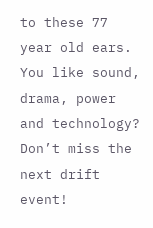to these 77 year old ears. You like sound, drama, power and technology?  Don’t miss the next drift event!